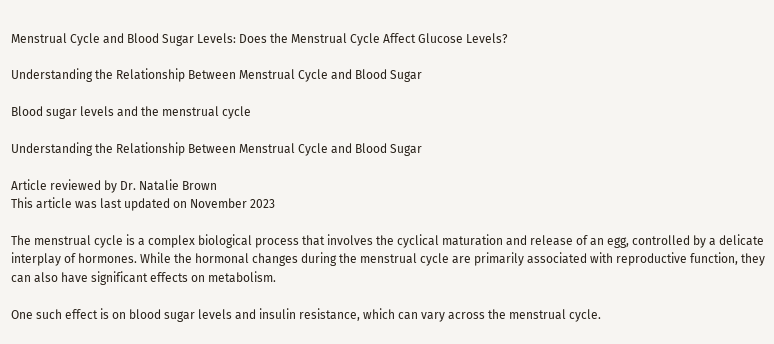Menstrual Cycle and Blood Sugar Levels: Does the Menstrual Cycle Affect Glucose Levels?

Understanding the Relationship Between Menstrual Cycle and Blood Sugar

Blood sugar levels and the menstrual cycle

Understanding the Relationship Between Menstrual Cycle and Blood Sugar

Article reviewed by Dr. Natalie Brown
This article was last updated on November 2023

The menstrual cycle is a complex biological process that involves the cyclical maturation and release of an egg, controlled by a delicate interplay of hormones. While the hormonal changes during the menstrual cycle are primarily associated with reproductive function, they can also have significant effects on metabolism.

One such effect is on blood sugar levels and insulin resistance, which can vary across the menstrual cycle.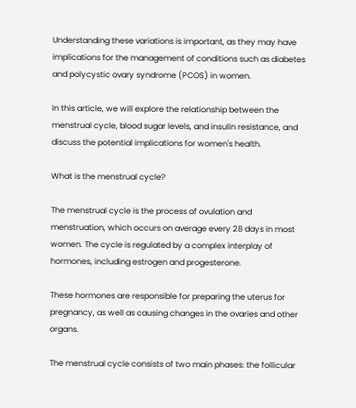Understanding these variations is important, as they may have implications for the management of conditions such as diabetes and polycystic ovary syndrome (PCOS) in women.

In this article, we will explore the relationship between the menstrual cycle, blood sugar levels, and insulin resistance, and discuss the potential implications for women's health.

What is the menstrual cycle?

The menstrual cycle is the process of ovulation and menstruation, which occurs on average every 28 days in most women. The cycle is regulated by a complex interplay of hormones, including estrogen and progesterone.

These hormones are responsible for preparing the uterus for pregnancy, as well as causing changes in the ovaries and other organs.

The menstrual cycle consists of two main phases: the follicular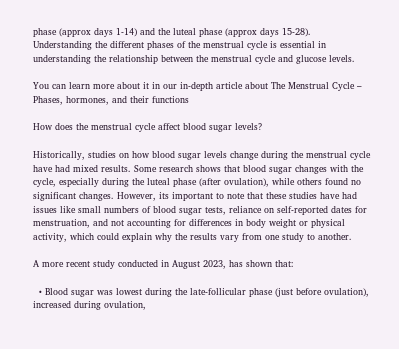phase (approx days 1-14) and the luteal phase (approx days 15-28). Understanding the different phases of the menstrual cycle is essential in understanding the relationship between the menstrual cycle and glucose levels.

You can learn more about it in our in-depth article about The Menstrual Cycle – Phases, hormones, and their functions

How does the menstrual cycle affect blood sugar levels?

Historically, studies on how blood sugar levels change during the menstrual cycle have had mixed results. Some research shows that blood sugar changes with the cycle, especially during the luteal phase (after ovulation), while others found no significant changes. However, its important to note that these studies have had issues like small numbers of blood sugar tests, reliance on self-reported dates for menstruation, and not accounting for differences in body weight or physical activity, which could explain why the results vary from one study to another.

A more recent study conducted in August 2023, has shown that:

  • Blood sugar was lowest during the late-follicular phase (just before ovulation), increased during ovulation,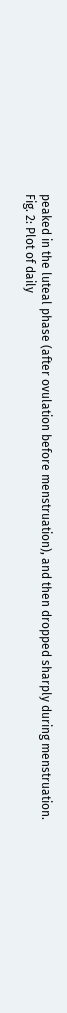peaked in the luteal phase (after ovulation before menstruation), and then dropped sharply during menstruation.
Fig. 2: Plot of daily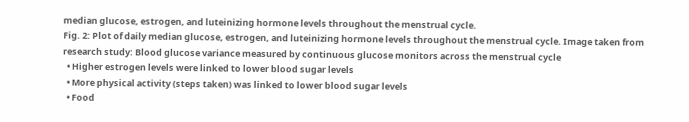median glucose, estrogen, and luteinizing hormone levels throughout the menstrual cycle.
Fig. 2: Plot of daily median glucose, estrogen, and luteinizing hormone levels throughout the menstrual cycle. Image taken from research study: Blood glucose variance measured by continuous glucose monitors across the menstrual cycle
  • Higher estrogen levels were linked to lower blood sugar levels
  • More physical activity (steps taken) was linked to lower blood sugar levels
  • Food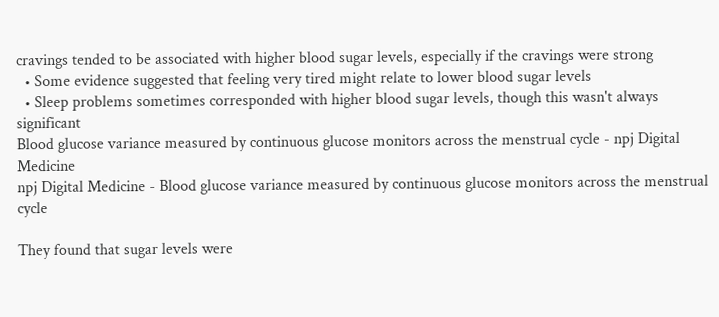cravings tended to be associated with higher blood sugar levels, especially if the cravings were strong
  • Some evidence suggested that feeling very tired might relate to lower blood sugar levels
  • Sleep problems sometimes corresponded with higher blood sugar levels, though this wasn't always significant
Blood glucose variance measured by continuous glucose monitors across the menstrual cycle - npj Digital Medicine
npj Digital Medicine - Blood glucose variance measured by continuous glucose monitors across the menstrual cycle

They found that sugar levels were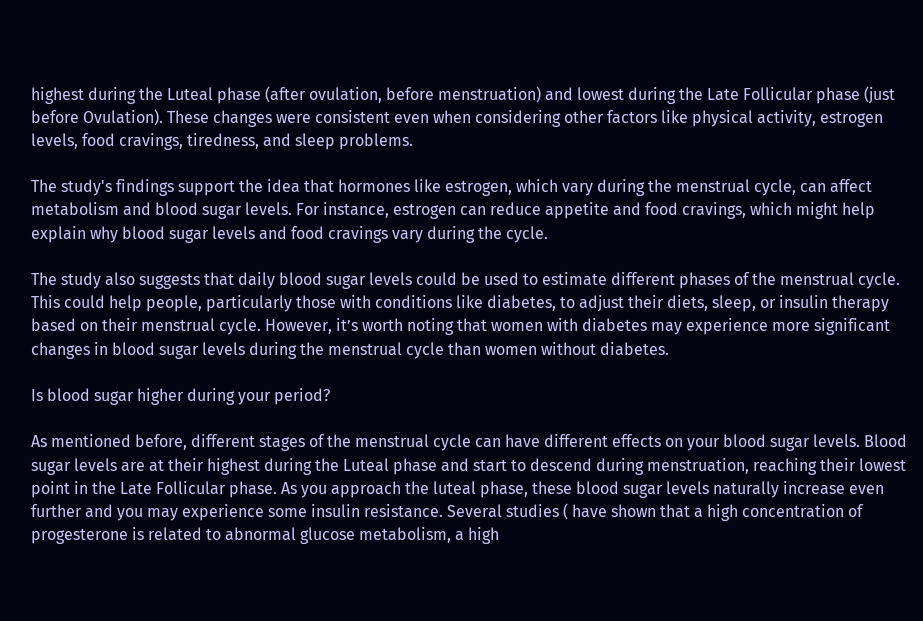highest during the Luteal phase (after ovulation, before menstruation) and lowest during the Late Follicular phase (just before Ovulation). These changes were consistent even when considering other factors like physical activity, estrogen levels, food cravings, tiredness, and sleep problems.

The study's findings support the idea that hormones like estrogen, which vary during the menstrual cycle, can affect metabolism and blood sugar levels. For instance, estrogen can reduce appetite and food cravings, which might help explain why blood sugar levels and food cravings vary during the cycle.

The study also suggests that daily blood sugar levels could be used to estimate different phases of the menstrual cycle. This could help people, particularly those with conditions like diabetes, to adjust their diets, sleep, or insulin therapy based on their menstrual cycle. However, it’s worth noting that women with diabetes may experience more significant changes in blood sugar levels during the menstrual cycle than women without diabetes.

Is blood sugar higher during your period?

As mentioned before, different stages of the menstrual cycle can have different effects on your blood sugar levels. Blood sugar levels are at their highest during the Luteal phase and start to descend during menstruation, reaching their lowest point in the Late Follicular phase. As you approach the luteal phase, these blood sugar levels naturally increase even further and you may experience some insulin resistance. Several studies ( have shown that a high concentration of progesterone is related to abnormal glucose metabolism, a high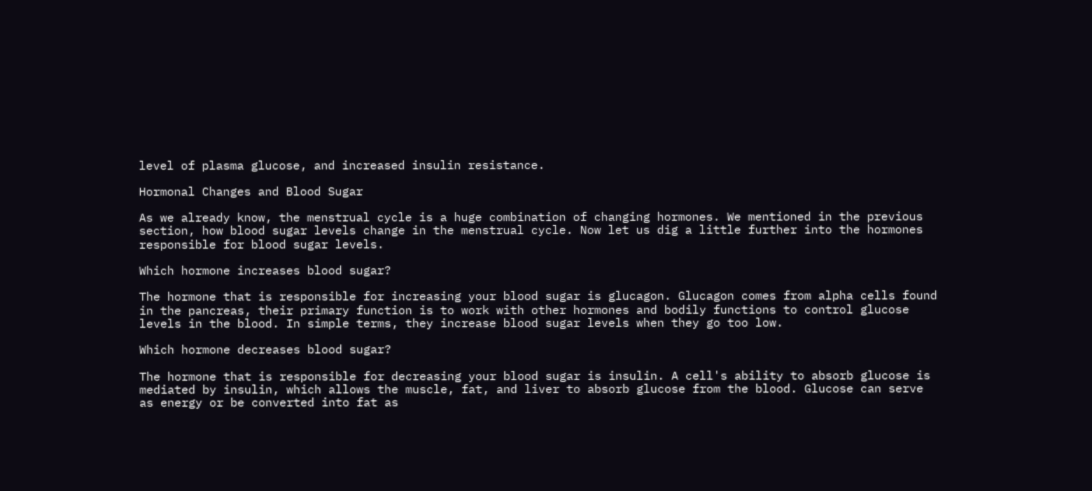level of plasma glucose, and increased insulin resistance.

Hormonal Changes and Blood Sugar

As we already know, the menstrual cycle is a huge combination of changing hormones. We mentioned in the previous section, how blood sugar levels change in the menstrual cycle. Now let us dig a little further into the hormones responsible for blood sugar levels.

Which hormone increases blood sugar?

The hormone that is responsible for increasing your blood sugar is glucagon. Glucagon comes from alpha cells found in the pancreas, their primary function is to work with other hormones and bodily functions to control glucose levels in the blood. In simple terms, they increase blood sugar levels when they go too low.

Which hormone decreases blood sugar?

The hormone that is responsible for decreasing your blood sugar is insulin. A cell's ability to absorb glucose is mediated by insulin, which allows the muscle, fat, and liver to absorb glucose from the blood. Glucose can serve as energy or be converted into fat as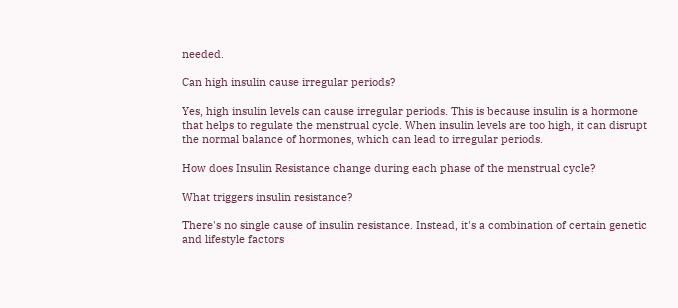needed.

Can high insulin cause irregular periods?

Yes, high insulin levels can cause irregular periods. This is because insulin is a hormone that helps to regulate the menstrual cycle. When insulin levels are too high, it can disrupt the normal balance of hormones, which can lead to irregular periods.

How does Insulin Resistance change during each phase of the menstrual cycle?

What triggers insulin resistance?

There's no single cause of insulin resistance. Instead, it's a combination of certain genetic and lifestyle factors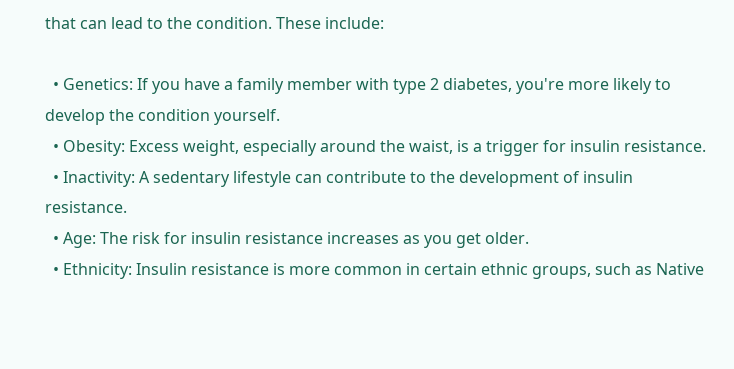that can lead to the condition. These include:

  • Genetics: If you have a family member with type 2 diabetes, you're more likely to develop the condition yourself.
  • Obesity: Excess weight, especially around the waist, is a trigger for insulin resistance.
  • Inactivity: A sedentary lifestyle can contribute to the development of insulin resistance.
  • Age: The risk for insulin resistance increases as you get older.
  • Ethnicity: Insulin resistance is more common in certain ethnic groups, such as Native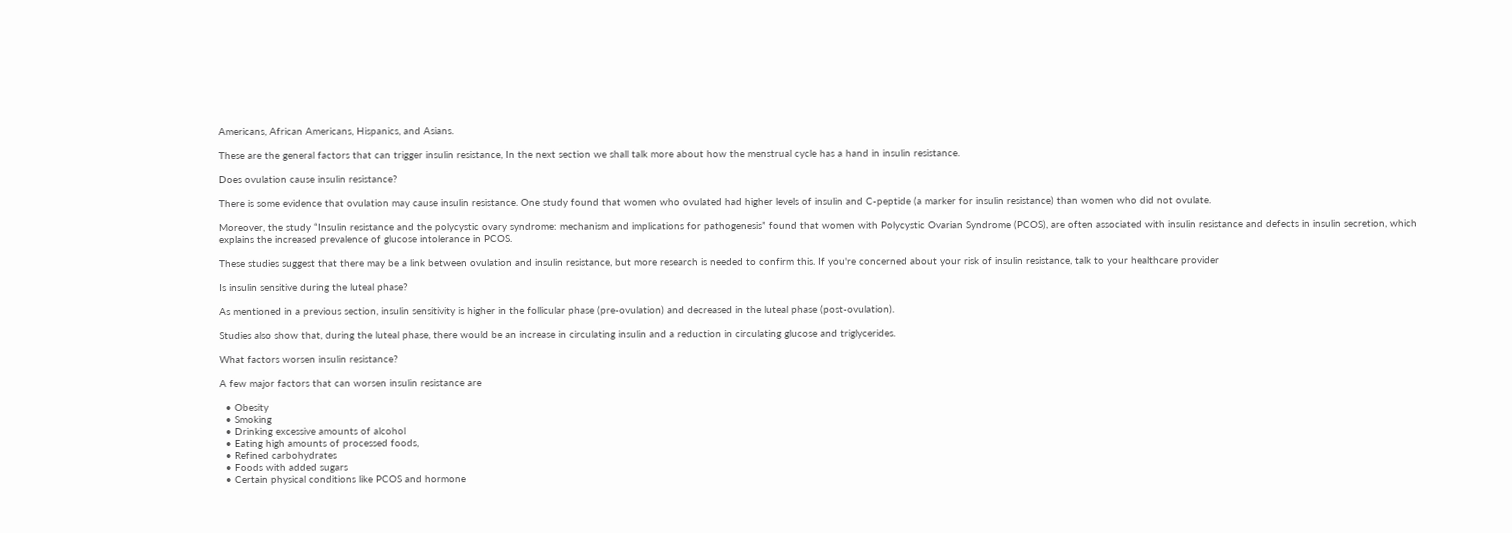Americans, African Americans, Hispanics, and Asians.

These are the general factors that can trigger insulin resistance, In the next section we shall talk more about how the menstrual cycle has a hand in insulin resistance.

Does ovulation cause insulin resistance?

There is some evidence that ovulation may cause insulin resistance. One study found that women who ovulated had higher levels of insulin and C-peptide (a marker for insulin resistance) than women who did not ovulate.

Moreover, the study “Insulin resistance and the polycystic ovary syndrome: mechanism and implications for pathogenesis” found that women with Polycystic Ovarian Syndrome (PCOS), are often associated with insulin resistance and defects in insulin secretion, which explains the increased prevalence of glucose intolerance in PCOS.

These studies suggest that there may be a link between ovulation and insulin resistance, but more research is needed to confirm this. If you're concerned about your risk of insulin resistance, talk to your healthcare provider

Is insulin sensitive during the luteal phase?

As mentioned in a previous section, insulin sensitivity is higher in the follicular phase (pre-ovulation) and decreased in the luteal phase (post-ovulation).

Studies also show that, during the luteal phase, there would be an increase in circulating insulin and a reduction in circulating glucose and triglycerides.

What factors worsen insulin resistance?

A few major factors that can worsen insulin resistance are

  • Obesity
  • Smoking
  • Drinking excessive amounts of alcohol
  • Eating high amounts of processed foods,
  • Refined carbohydrates
  • Foods with added sugars
  • Certain physical conditions like PCOS and hormone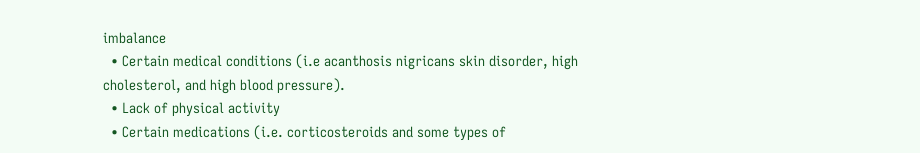imbalance
  • Certain medical conditions (i.e acanthosis nigricans skin disorder, high cholesterol, and high blood pressure).
  • Lack of physical activity
  • Certain medications (i.e. corticosteroids and some types of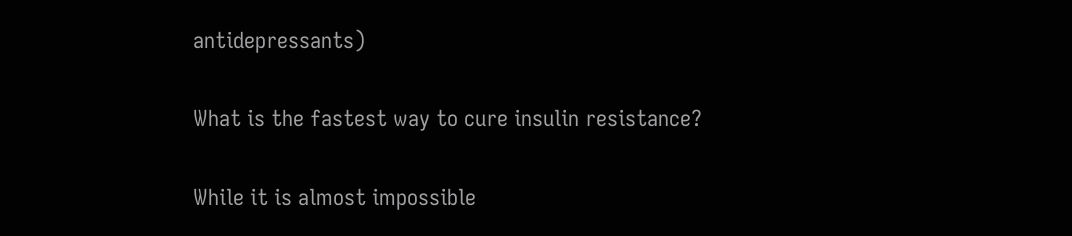antidepressants)

What is the fastest way to cure insulin resistance?

While it is almost impossible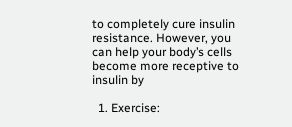to completely cure insulin resistance. However, you can help your body’s cells become more receptive to insulin by

  1. Exercise: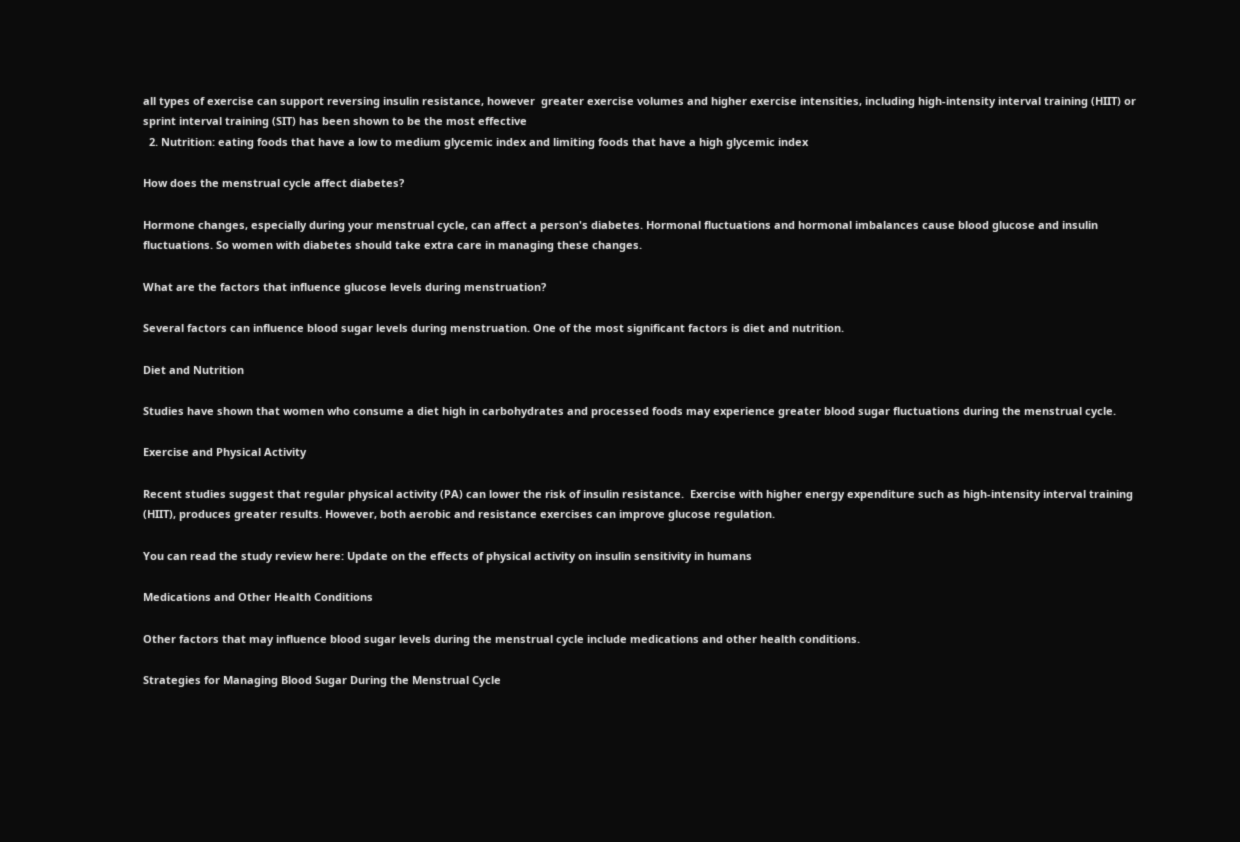all types of exercise can support reversing insulin resistance, however  greater exercise volumes and higher exercise intensities, including high-intensity interval training (HIIT) or sprint interval training (SIT) has been shown to be the most effective
  2. Nutrition: eating foods that have a low to medium glycemic index and limiting foods that have a high glycemic index

How does the menstrual cycle affect diabetes?

Hormone changes, especially during your menstrual cycle, can affect a person's diabetes. Hormonal fluctuations and hormonal imbalances cause blood glucose and insulin fluctuations. So women with diabetes should take extra care in managing these changes.

What are the factors that influence glucose levels during menstruation?

Several factors can influence blood sugar levels during menstruation. One of the most significant factors is diet and nutrition.

Diet and Nutrition

Studies have shown that women who consume a diet high in carbohydrates and processed foods may experience greater blood sugar fluctuations during the menstrual cycle.

Exercise and Physical Activity

Recent studies suggest that regular physical activity (PA) can lower the risk of insulin resistance.  Exercise with higher energy expenditure such as high-intensity interval training (HIIT), produces greater results. However, both aerobic and resistance exercises can improve glucose regulation.

You can read the study review here: Update on the effects of physical activity on insulin sensitivity in humans

Medications and Other Health Conditions

Other factors that may influence blood sugar levels during the menstrual cycle include medications and other health conditions.

Strategies for Managing Blood Sugar During the Menstrual Cycle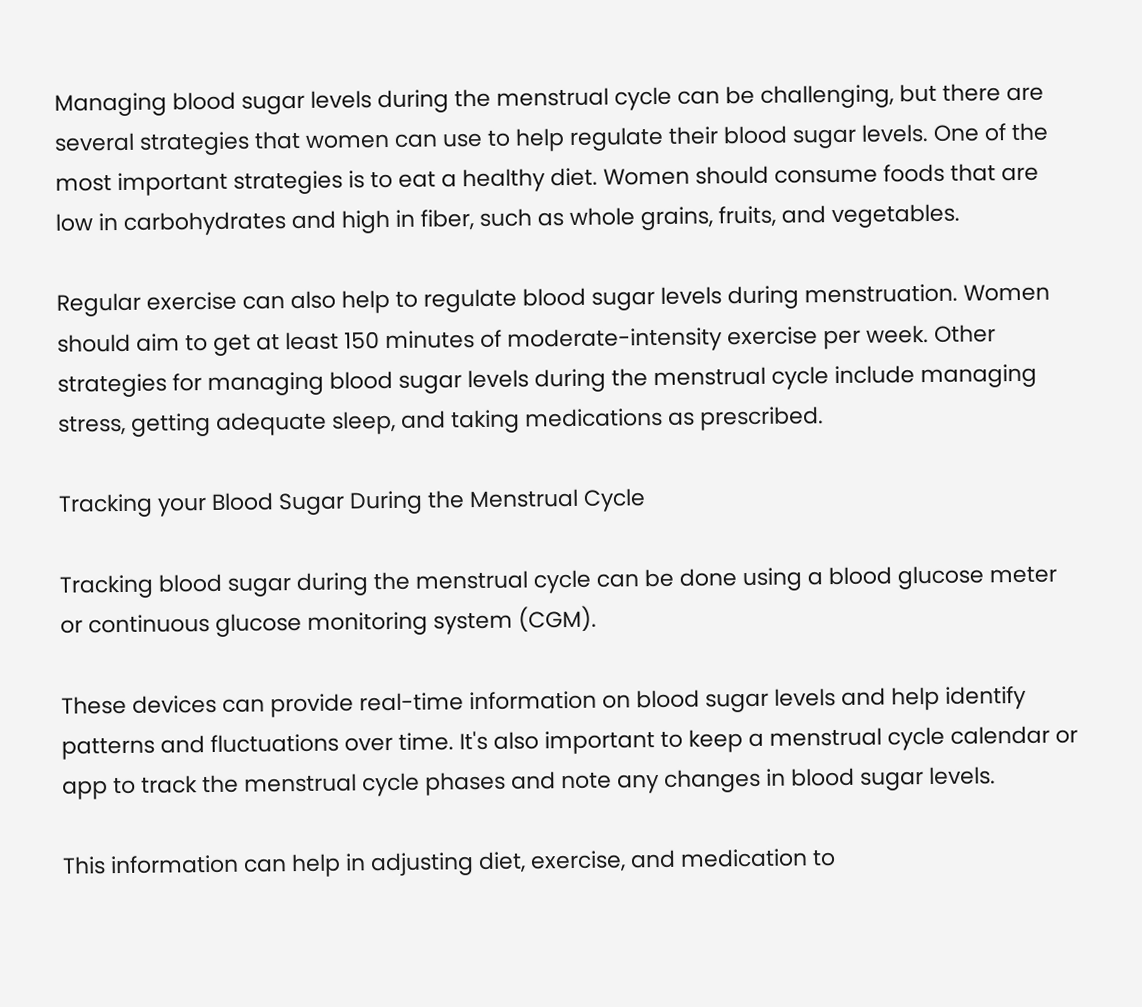Managing blood sugar levels during the menstrual cycle can be challenging, but there are several strategies that women can use to help regulate their blood sugar levels. One of the most important strategies is to eat a healthy diet. Women should consume foods that are low in carbohydrates and high in fiber, such as whole grains, fruits, and vegetables.

Regular exercise can also help to regulate blood sugar levels during menstruation. Women should aim to get at least 150 minutes of moderate-intensity exercise per week. Other strategies for managing blood sugar levels during the menstrual cycle include managing stress, getting adequate sleep, and taking medications as prescribed.

Tracking your Blood Sugar During the Menstrual Cycle

Tracking blood sugar during the menstrual cycle can be done using a blood glucose meter or continuous glucose monitoring system (CGM).

These devices can provide real-time information on blood sugar levels and help identify patterns and fluctuations over time. It's also important to keep a menstrual cycle calendar or app to track the menstrual cycle phases and note any changes in blood sugar levels.

This information can help in adjusting diet, exercise, and medication to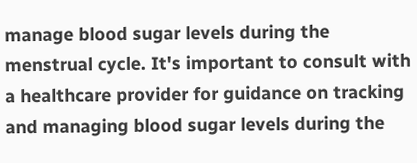manage blood sugar levels during the menstrual cycle. It's important to consult with a healthcare provider for guidance on tracking and managing blood sugar levels during the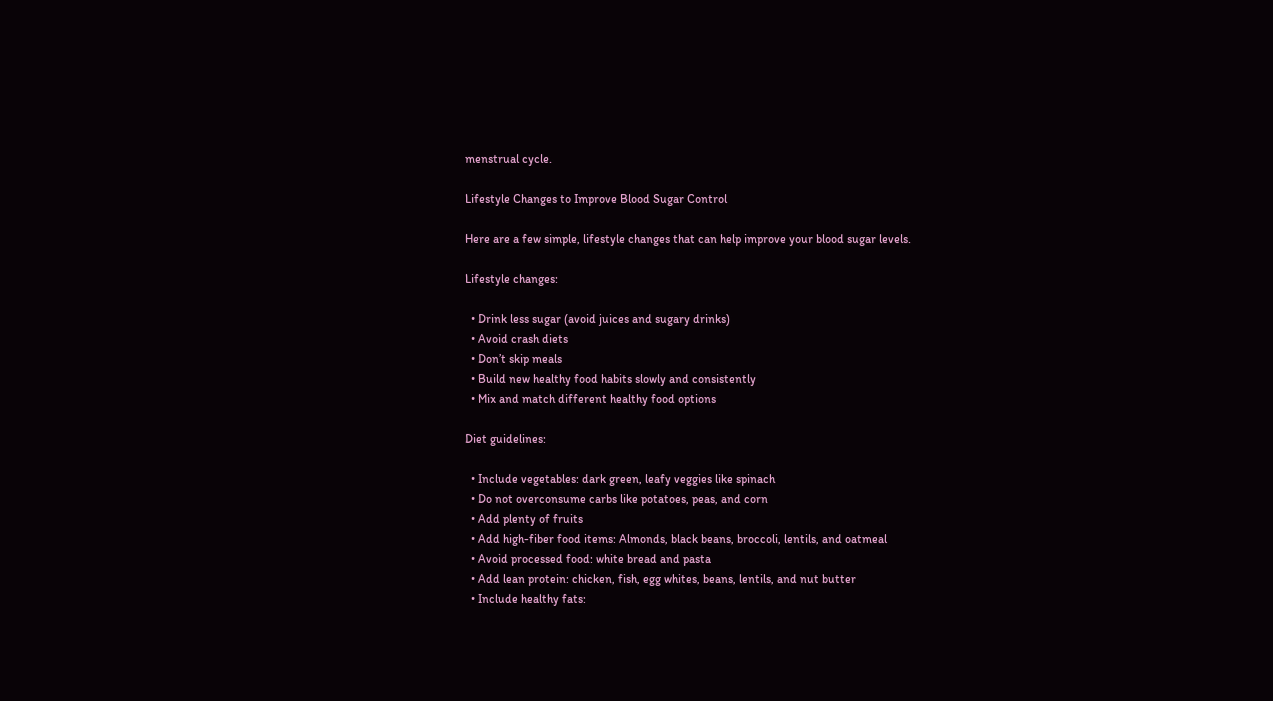menstrual cycle.

Lifestyle Changes to Improve Blood Sugar Control

Here are a few simple, lifestyle changes that can help improve your blood sugar levels.

Lifestyle changes:

  • Drink less sugar (avoid juices and sugary drinks)
  • Avoid crash diets
  • Don’t skip meals
  • Build new healthy food habits slowly and consistently
  • Mix and match different healthy food options

Diet guidelines:

  • Include vegetables: dark green, leafy veggies like spinach
  • Do not overconsume carbs like potatoes, peas, and corn
  • Add plenty of fruits
  • Add high-fiber food items: Almonds, black beans, broccoli, lentils, and oatmeal
  • Avoid processed food: white bread and pasta
  • Add lean protein: chicken, fish, egg whites, beans, lentils, and nut butter
  • Include healthy fats: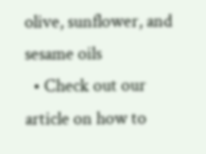olive, sunflower, and sesame oils
  • Check out our article on how to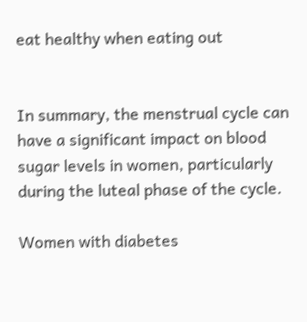eat healthy when eating out


In summary, the menstrual cycle can have a significant impact on blood sugar levels in women, particularly during the luteal phase of the cycle.

Women with diabetes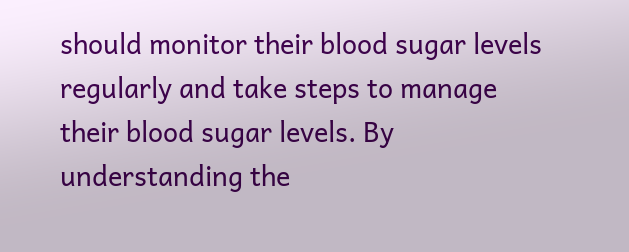should monitor their blood sugar levels regularly and take steps to manage their blood sugar levels. By understanding the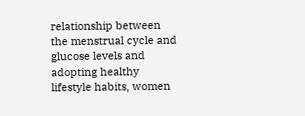relationship between the menstrual cycle and glucose levels and adopting healthy lifestyle habits, women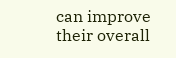can improve their overall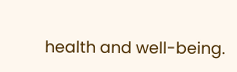health and well-being.